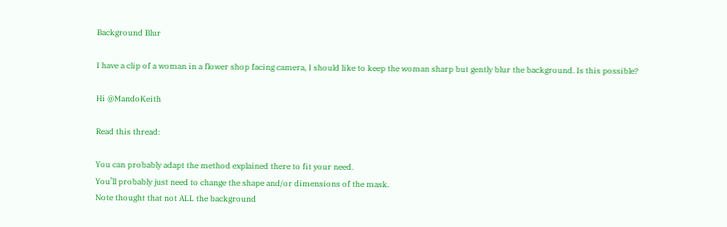Background Blur

I have a clip of a woman in a flower shop facing camera, I should like to keep the woman sharp but gently blur the background. Is this possible?

Hi @MandoKeith

Read this thread:

You can probably adapt the method explained there to fit your need.
You’ll probably just need to change the shape and/or dimensions of the mask.
Note thought that not ALL the background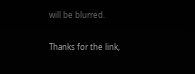will be blurred.

Thanks for the link,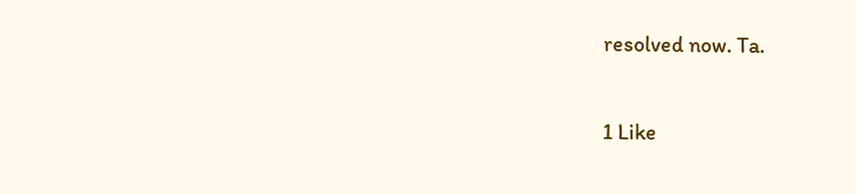resolved now. Ta.

1 Like